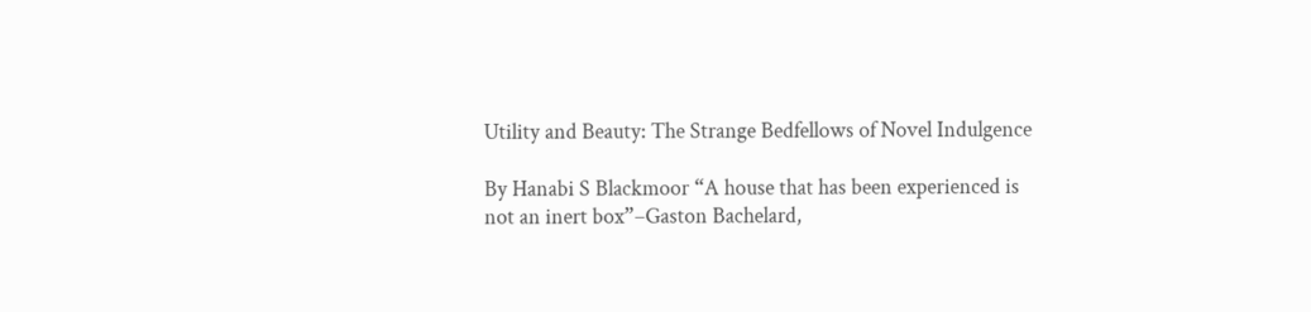Utility and Beauty: The Strange Bedfellows of Novel Indulgence

By Hanabi S Blackmoor “A house that has been experienced is not an inert box”–Gaston Bachelard,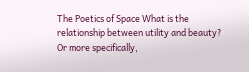The Poetics of Space What is the relationship between utility and beauty? Or more specifically,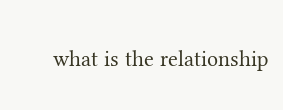what is the relationship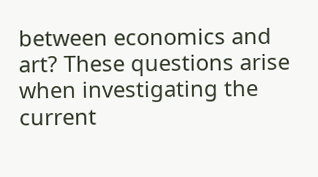between economics and art? These questions arise when investigating the current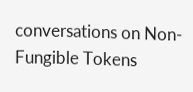conversations on Non-Fungible Tokens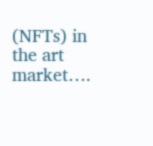(NFTs) in the art market….